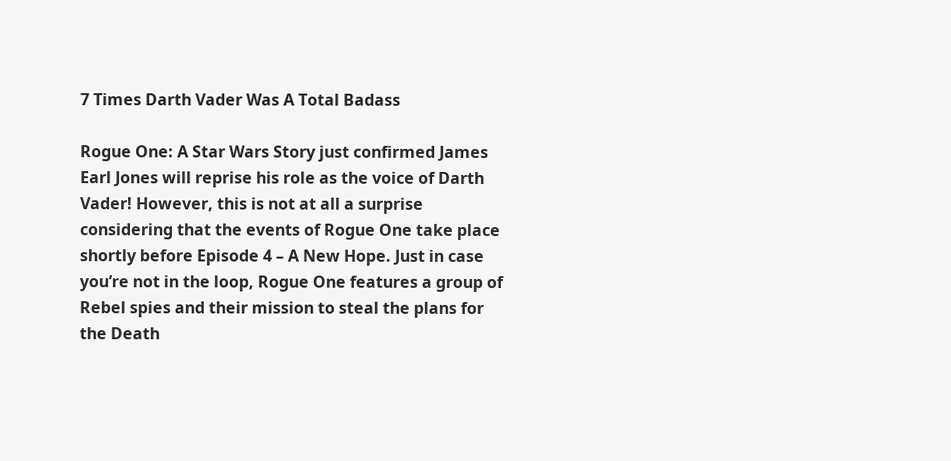7 Times Darth Vader Was A Total Badass

Rogue One: A Star Wars Story just confirmed James Earl Jones will reprise his role as the voice of Darth Vader! However, this is not at all a surprise considering that the events of Rogue One take place shortly before Episode 4 – A New Hope. Just in case you’re not in the loop, Rogue One features a group of Rebel spies and their mission to steal the plans for the Death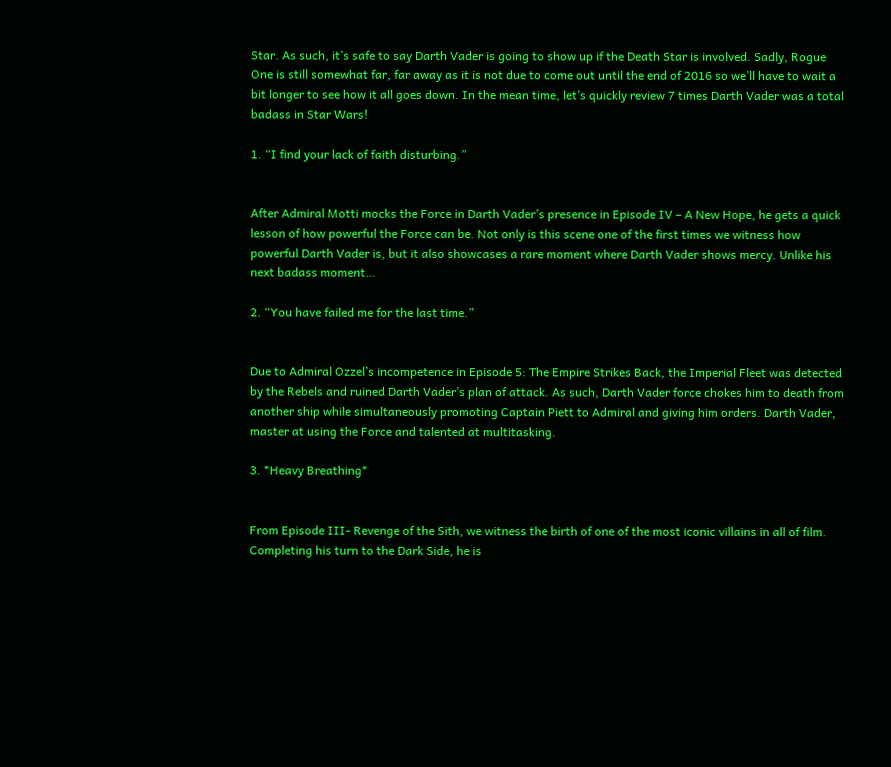Star. As such, it’s safe to say Darth Vader is going to show up if the Death Star is involved. Sadly, Rogue One is still somewhat far, far away as it is not due to come out until the end of 2016 so we’ll have to wait a bit longer to see how it all goes down. In the mean time, let’s quickly review 7 times Darth Vader was a total badass in Star Wars!

1. “I find your lack of faith disturbing.”


After Admiral Motti mocks the Force in Darth Vader’s presence in Episode IV – A New Hope, he gets a quick lesson of how powerful the Force can be. Not only is this scene one of the first times we witness how powerful Darth Vader is, but it also showcases a rare moment where Darth Vader shows mercy. Unlike his next badass moment…

2. “You have failed me for the last time.”


Due to Admiral Ozzel’s incompetence in Episode 5: The Empire Strikes Back, the Imperial Fleet was detected by the Rebels and ruined Darth Vader’s plan of attack. As such, Darth Vader force chokes him to death from another ship while simultaneously promoting Captain Piett to Admiral and giving him orders. Darth Vader, master at using the Force and talented at multitasking.

3. *Heavy Breathing*


From Episode III- Revenge of the Sith, we witness the birth of one of the most iconic villains in all of film. Completing his turn to the Dark Side, he is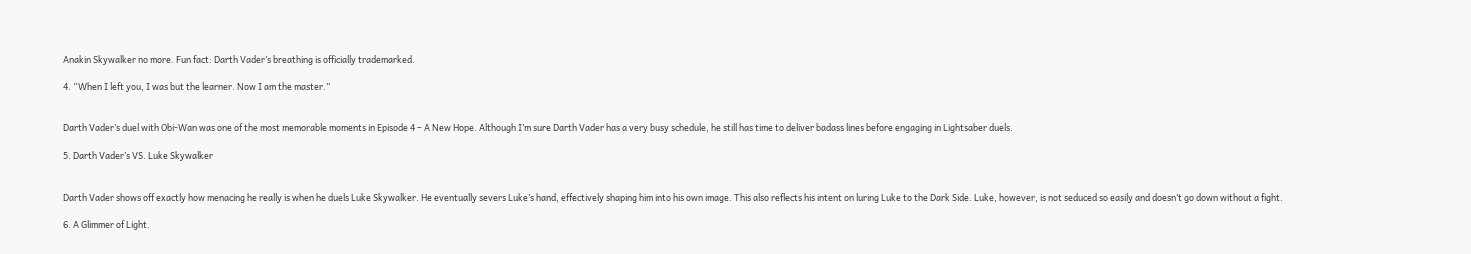Anakin Skywalker no more. Fun fact: Darth Vader’s breathing is officially trademarked.

4. “When I left you, I was but the learner. Now I am the master.”


Darth Vader’s duel with Obi-Wan was one of the most memorable moments in Episode 4 – A New Hope. Although I’m sure Darth Vader has a very busy schedule, he still has time to deliver badass lines before engaging in Lightsaber duels.

5. Darth Vader’s VS. Luke Skywalker


Darth Vader shows off exactly how menacing he really is when he duels Luke Skywalker. He eventually severs Luke’s hand, effectively shaping him into his own image. This also reflects his intent on luring Luke to the Dark Side. Luke, however, is not seduced so easily and doesn’t go down without a fight.

6. A Glimmer of Light.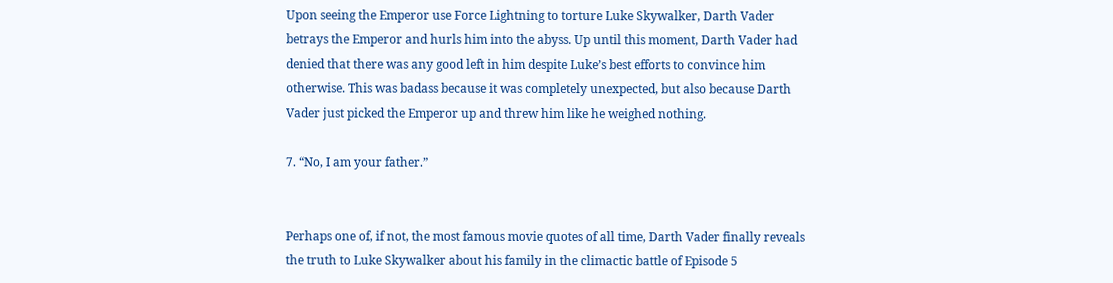Upon seeing the Emperor use Force Lightning to torture Luke Skywalker, Darth Vader betrays the Emperor and hurls him into the abyss. Up until this moment, Darth Vader had denied that there was any good left in him despite Luke’s best efforts to convince him otherwise. This was badass because it was completely unexpected, but also because Darth Vader just picked the Emperor up and threw him like he weighed nothing.

7. “No, I am your father.”


Perhaps one of, if not, the most famous movie quotes of all time, Darth Vader finally reveals the truth to Luke Skywalker about his family in the climactic battle of Episode 5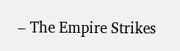– The Empire Strikes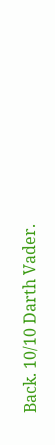Back. 10/10 Darth Vader.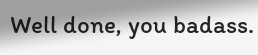Well done, you badass.